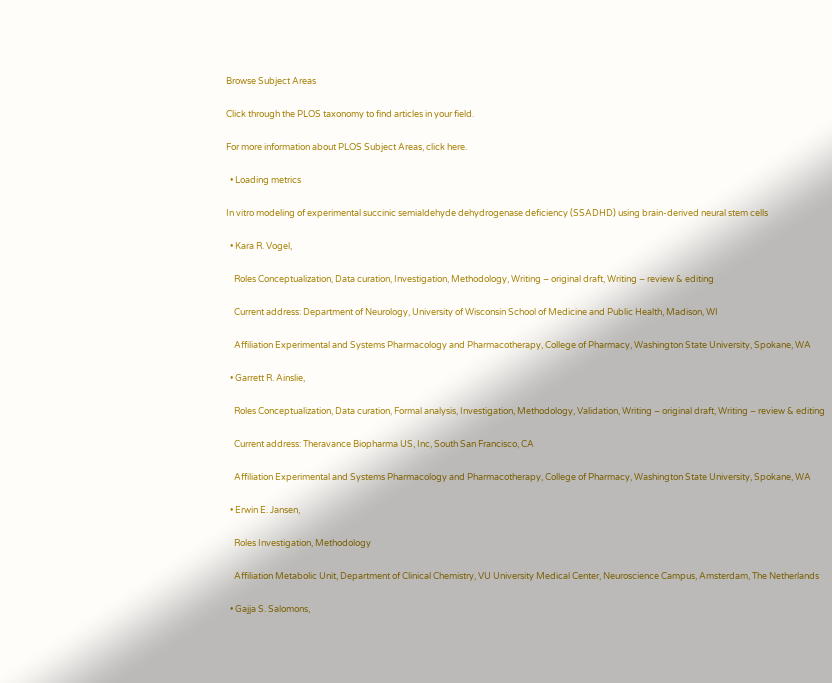Browse Subject Areas

Click through the PLOS taxonomy to find articles in your field.

For more information about PLOS Subject Areas, click here.

  • Loading metrics

In vitro modeling of experimental succinic semialdehyde dehydrogenase deficiency (SSADHD) using brain-derived neural stem cells

  • Kara R. Vogel,

    Roles Conceptualization, Data curation, Investigation, Methodology, Writing – original draft, Writing – review & editing

    Current address: Department of Neurology, University of Wisconsin School of Medicine and Public Health, Madison, WI

    Affiliation Experimental and Systems Pharmacology and Pharmacotherapy, College of Pharmacy, Washington State University, Spokane, WA

  • Garrett R. Ainslie,

    Roles Conceptualization, Data curation, Formal analysis, Investigation, Methodology, Validation, Writing – original draft, Writing – review & editing

    Current address: Theravance Biopharma US, Inc, South San Francisco, CA

    Affiliation Experimental and Systems Pharmacology and Pharmacotherapy, College of Pharmacy, Washington State University, Spokane, WA

  • Erwin E. Jansen,

    Roles Investigation, Methodology

    Affiliation Metabolic Unit, Department of Clinical Chemistry, VU University Medical Center, Neuroscience Campus, Amsterdam, The Netherlands

  • Gajja S. Salomons,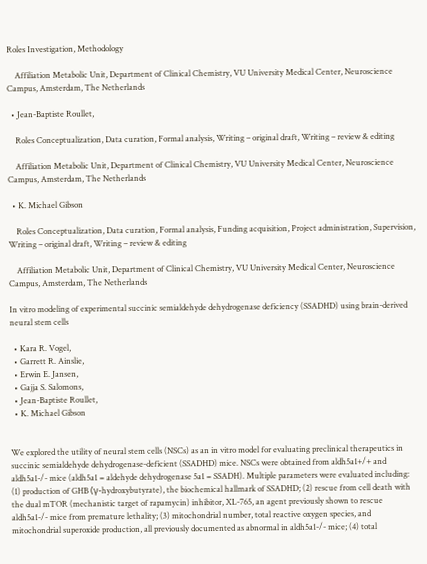Roles Investigation, Methodology

    Affiliation Metabolic Unit, Department of Clinical Chemistry, VU University Medical Center, Neuroscience Campus, Amsterdam, The Netherlands

  • Jean-Baptiste Roullet,

    Roles Conceptualization, Data curation, Formal analysis, Writing – original draft, Writing – review & editing

    Affiliation Metabolic Unit, Department of Clinical Chemistry, VU University Medical Center, Neuroscience Campus, Amsterdam, The Netherlands

  • K. Michael Gibson

    Roles Conceptualization, Data curation, Formal analysis, Funding acquisition, Project administration, Supervision, Writing – original draft, Writing – review & editing

    Affiliation Metabolic Unit, Department of Clinical Chemistry, VU University Medical Center, Neuroscience Campus, Amsterdam, The Netherlands

In vitro modeling of experimental succinic semialdehyde dehydrogenase deficiency (SSADHD) using brain-derived neural stem cells

  • Kara R. Vogel,
  • Garrett R. Ainslie,
  • Erwin E. Jansen,
  • Gajja S. Salomons,
  • Jean-Baptiste Roullet,
  • K. Michael Gibson


We explored the utility of neural stem cells (NSCs) as an in vitro model for evaluating preclinical therapeutics in succinic semialdehyde dehydrogenase-deficient (SSADHD) mice. NSCs were obtained from aldh5a1+/+ and aldh5a1-/- mice (aldh5a1 = aldehyde dehydrogenase 5a1 = SSADH). Multiple parameters were evaluated including: (1) production of GHB (γ-hydroxybutyrate), the biochemical hallmark of SSADHD; (2) rescue from cell death with the dual mTOR (mechanistic target of rapamycin) inhibitor, XL-765, an agent previously shown to rescue aldh5a1-/- mice from premature lethality; (3) mitochondrial number, total reactive oxygen species, and mitochondrial superoxide production, all previously documented as abnormal in aldh5a1-/- mice; (4) total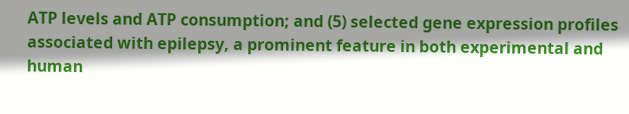ATP levels and ATP consumption; and (5) selected gene expression profiles associated with epilepsy, a prominent feature in both experimental and human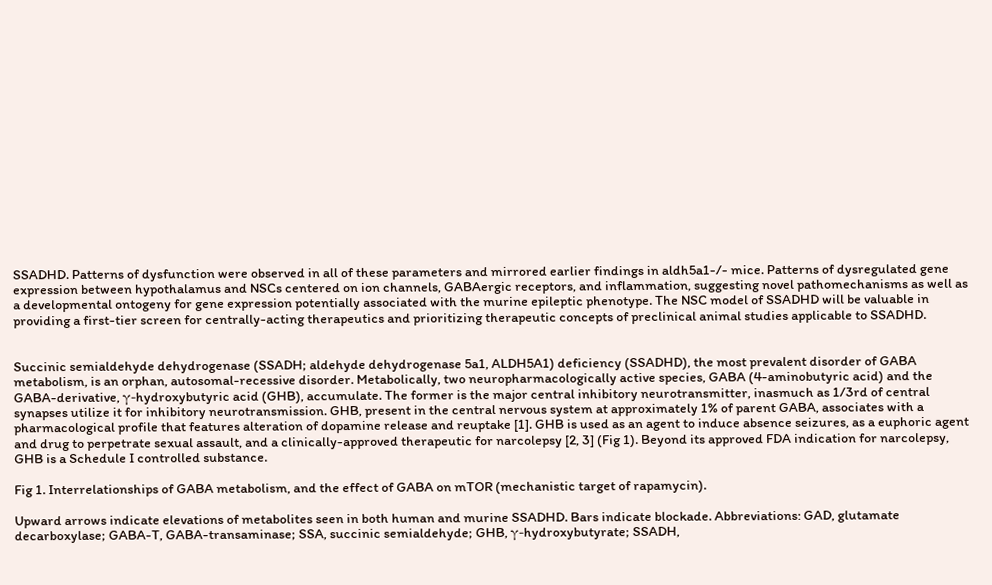SSADHD. Patterns of dysfunction were observed in all of these parameters and mirrored earlier findings in aldh5a1-/- mice. Patterns of dysregulated gene expression between hypothalamus and NSCs centered on ion channels, GABAergic receptors, and inflammation, suggesting novel pathomechanisms as well as a developmental ontogeny for gene expression potentially associated with the murine epileptic phenotype. The NSC model of SSADHD will be valuable in providing a first-tier screen for centrally-acting therapeutics and prioritizing therapeutic concepts of preclinical animal studies applicable to SSADHD.


Succinic semialdehyde dehydrogenase (SSADH; aldehyde dehydrogenase 5a1, ALDH5A1) deficiency (SSADHD), the most prevalent disorder of GABA metabolism, is an orphan, autosomal-recessive disorder. Metabolically, two neuropharmacologically active species, GABA (4-aminobutyric acid) and the GABA-derivative, γ-hydroxybutyric acid (GHB), accumulate. The former is the major central inhibitory neurotransmitter, inasmuch as 1/3rd of central synapses utilize it for inhibitory neurotransmission. GHB, present in the central nervous system at approximately 1% of parent GABA, associates with a pharmacological profile that features alteration of dopamine release and reuptake [1]. GHB is used as an agent to induce absence seizures, as a euphoric agent and drug to perpetrate sexual assault, and a clinically-approved therapeutic for narcolepsy [2, 3] (Fig 1). Beyond its approved FDA indication for narcolepsy, GHB is a Schedule I controlled substance.

Fig 1. Interrelationships of GABA metabolism, and the effect of GABA on mTOR (mechanistic target of rapamycin).

Upward arrows indicate elevations of metabolites seen in both human and murine SSADHD. Bars indicate blockade. Abbreviations: GAD, glutamate decarboxylase; GABA-T, GABA-transaminase; SSA, succinic semialdehyde; GHB, γ-hydroxybutyrate; SSADH,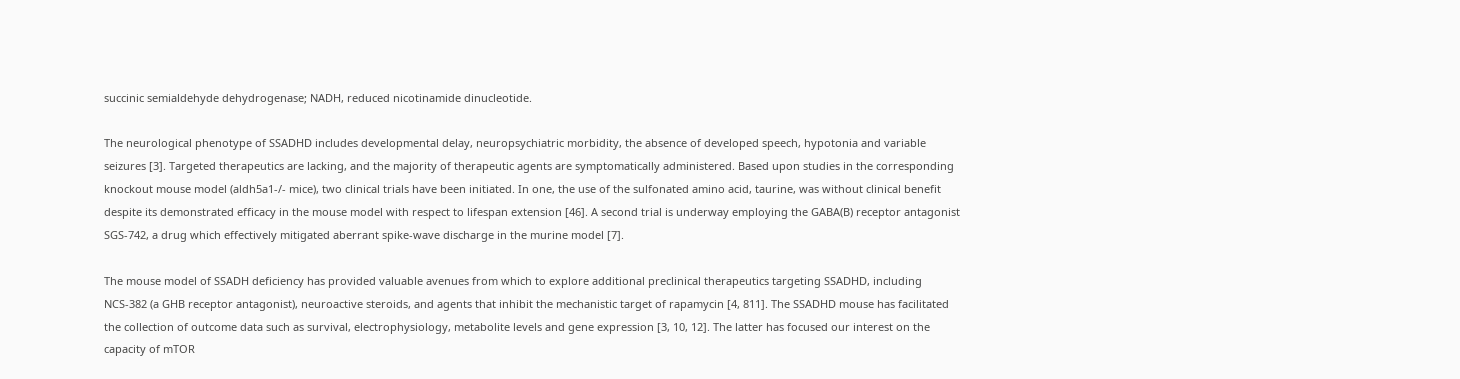succinic semialdehyde dehydrogenase; NADH, reduced nicotinamide dinucleotide.

The neurological phenotype of SSADHD includes developmental delay, neuropsychiatric morbidity, the absence of developed speech, hypotonia and variable seizures [3]. Targeted therapeutics are lacking, and the majority of therapeutic agents are symptomatically administered. Based upon studies in the corresponding knockout mouse model (aldh5a1-/- mice), two clinical trials have been initiated. In one, the use of the sulfonated amino acid, taurine, was without clinical benefit despite its demonstrated efficacy in the mouse model with respect to lifespan extension [46]. A second trial is underway employing the GABA(B) receptor antagonist SGS-742, a drug which effectively mitigated aberrant spike-wave discharge in the murine model [7].

The mouse model of SSADH deficiency has provided valuable avenues from which to explore additional preclinical therapeutics targeting SSADHD, including NCS-382 (a GHB receptor antagonist), neuroactive steroids, and agents that inhibit the mechanistic target of rapamycin [4, 811]. The SSADHD mouse has facilitated the collection of outcome data such as survival, electrophysiology, metabolite levels and gene expression [3, 10, 12]. The latter has focused our interest on the capacity of mTOR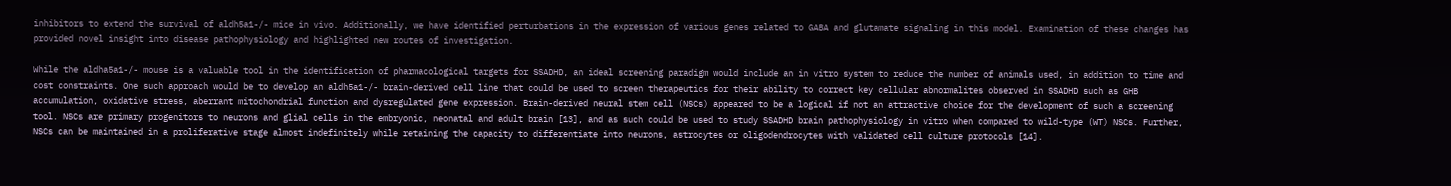inhibitors to extend the survival of aldh5a1-/- mice in vivo. Additionally, we have identified perturbations in the expression of various genes related to GABA and glutamate signaling in this model. Examination of these changes has provided novel insight into disease pathophysiology and highlighted new routes of investigation.

While the aldha5a1-/- mouse is a valuable tool in the identification of pharmacological targets for SSADHD, an ideal screening paradigm would include an in vitro system to reduce the number of animals used, in addition to time and cost constraints. One such approach would be to develop an aldh5a1-/- brain-derived cell line that could be used to screen therapeutics for their ability to correct key cellular abnormalites observed in SSADHD such as GHB accumulation, oxidative stress, aberrant mitochondrial function and dysregulated gene expression. Brain-derived neural stem cell (NSCs) appeared to be a logical if not an attractive choice for the development of such a screening tool. NSCs are primary progenitors to neurons and glial cells in the embryonic, neonatal and adult brain [13], and as such could be used to study SSADHD brain pathophysiology in vitro when compared to wild-type (WT) NSCs. Further, NSCs can be maintained in a proliferative stage almost indefinitely while retaining the capacity to differentiate into neurons, astrocytes or oligodendrocytes with validated cell culture protocols [14].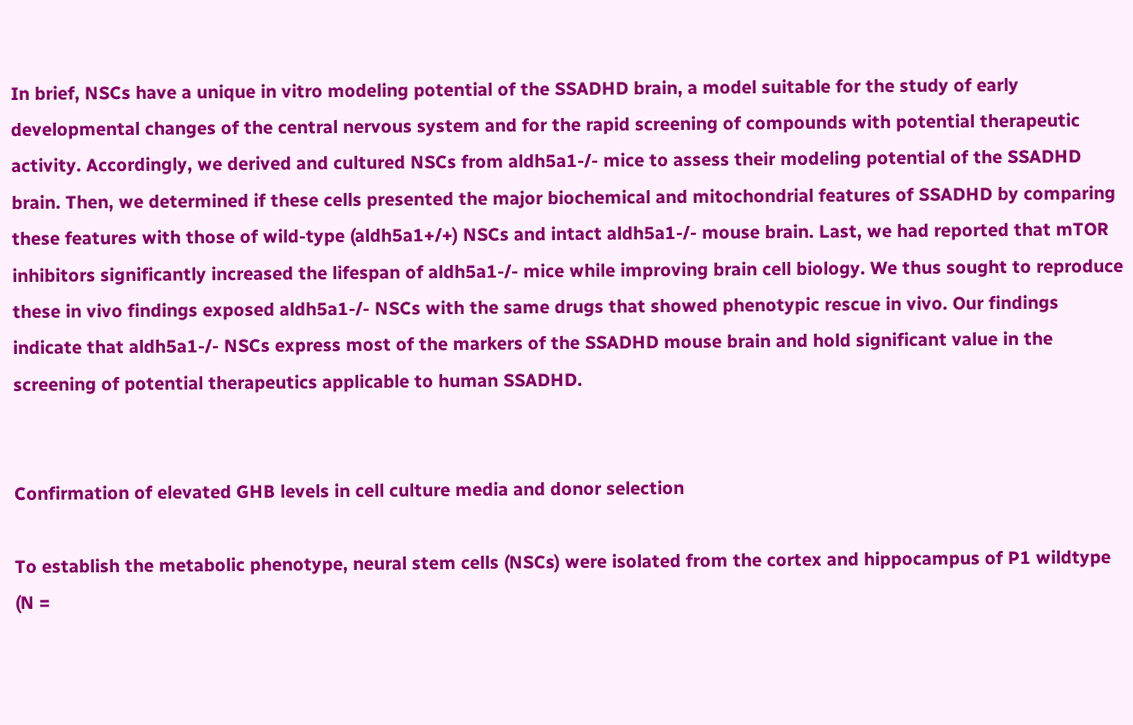In brief, NSCs have a unique in vitro modeling potential of the SSADHD brain, a model suitable for the study of early developmental changes of the central nervous system and for the rapid screening of compounds with potential therapeutic activity. Accordingly, we derived and cultured NSCs from aldh5a1-/- mice to assess their modeling potential of the SSADHD brain. Then, we determined if these cells presented the major biochemical and mitochondrial features of SSADHD by comparing these features with those of wild-type (aldh5a1+/+) NSCs and intact aldh5a1-/- mouse brain. Last, we had reported that mTOR inhibitors significantly increased the lifespan of aldh5a1-/- mice while improving brain cell biology. We thus sought to reproduce these in vivo findings exposed aldh5a1-/- NSCs with the same drugs that showed phenotypic rescue in vivo. Our findings indicate that aldh5a1-/- NSCs express most of the markers of the SSADHD mouse brain and hold significant value in the screening of potential therapeutics applicable to human SSADHD.


Confirmation of elevated GHB levels in cell culture media and donor selection

To establish the metabolic phenotype, neural stem cells (NSCs) were isolated from the cortex and hippocampus of P1 wildtype (N =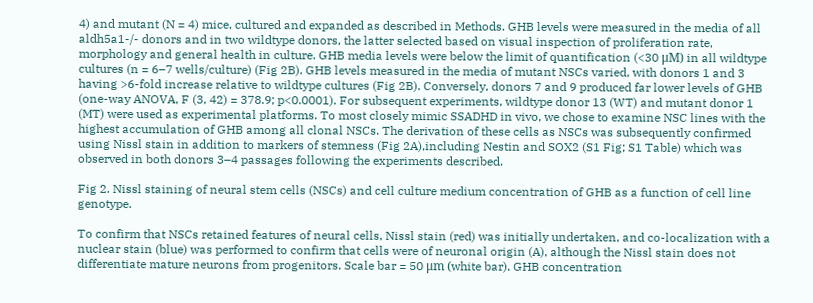4) and mutant (N = 4) mice, cultured and expanded as described in Methods. GHB levels were measured in the media of all aldh5a1-/- donors and in two wildtype donors, the latter selected based on visual inspection of proliferation rate, morphology and general health in culture. GHB media levels were below the limit of quantification (<30 μM) in all wildtype cultures (n = 6–7 wells/culture) (Fig 2B). GHB levels measured in the media of mutant NSCs varied, with donors 1 and 3 having >6-fold increase relative to wildtype cultures (Fig 2B). Conversely, donors 7 and 9 produced far lower levels of GHB (one-way ANOVA, F (3, 42) = 378.9; p<0.0001). For subsequent experiments, wildtype donor 13 (WT) and mutant donor 1 (MT) were used as experimental platforms. To most closely mimic SSADHD in vivo, we chose to examine NSC lines with the highest accumulation of GHB among all clonal NSCs. The derivation of these cells as NSCs was subsequently confirmed using Nissl stain in addition to markers of stemness (Fig 2A),including Nestin and SOX2 (S1 Fig; S1 Table) which was observed in both donors 3–4 passages following the experiments described.

Fig 2. Nissl staining of neural stem cells (NSCs) and cell culture medium concentration of GHB as a function of cell line genotype.

To confirm that NSCs retained features of neural cells, Nissl stain (red) was initially undertaken, and co-localization with a nuclear stain (blue) was performed to confirm that cells were of neuronal origin (A), although the Nissl stain does not differentiate mature neurons from progenitors. Scale bar = 50 μm (white bar). GHB concentration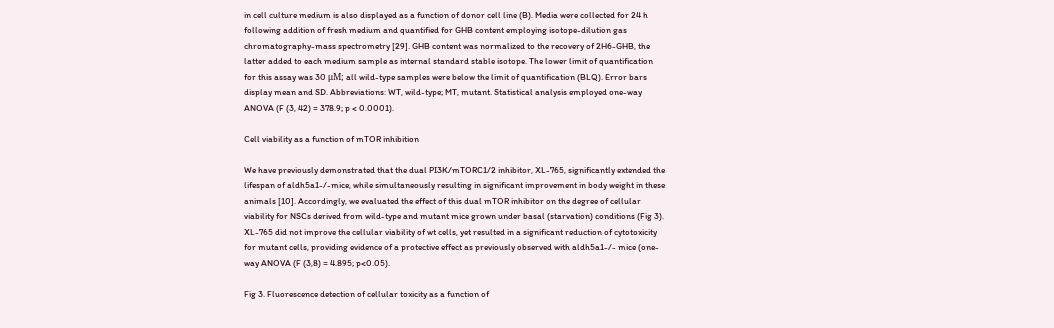in cell culture medium is also displayed as a function of donor cell line (B). Media were collected for 24 h following addition of fresh medium and quantified for GHB content employing isotope-dilution gas chromatography-mass spectrometry [29]. GHB content was normalized to the recovery of 2H6-GHB, the latter added to each medium sample as internal standard stable isotope. The lower limit of quantification for this assay was 30 μM; all wild-type samples were below the limit of quantification (BLQ). Error bars display mean and SD. Abbreviations: WT, wild-type; MT, mutant. Statistical analysis employed one-way ANOVA (F (3, 42) = 378.9; p < 0.0001).

Cell viability as a function of mTOR inhibition

We have previously demonstrated that the dual PI3K/mTORC1/2 inhibitor, XL-765, significantly extended the lifespan of aldh5a1-/-mice, while simultaneously resulting in significant improvement in body weight in these animals [10]. Accordingly, we evaluated the effect of this dual mTOR inhibitor on the degree of cellular viability for NSCs derived from wild-type and mutant mice grown under basal (starvation) conditions (Fig 3). XL-765 did not improve the cellular viability of wt cells, yet resulted in a significant reduction of cytotoxicity for mutant cells, providing evidence of a protective effect as previously observed with aldh5a1-/- mice (one-way ANOVA (F (3,8) = 4.895; p<0.05).

Fig 3. Fluorescence detection of cellular toxicity as a function of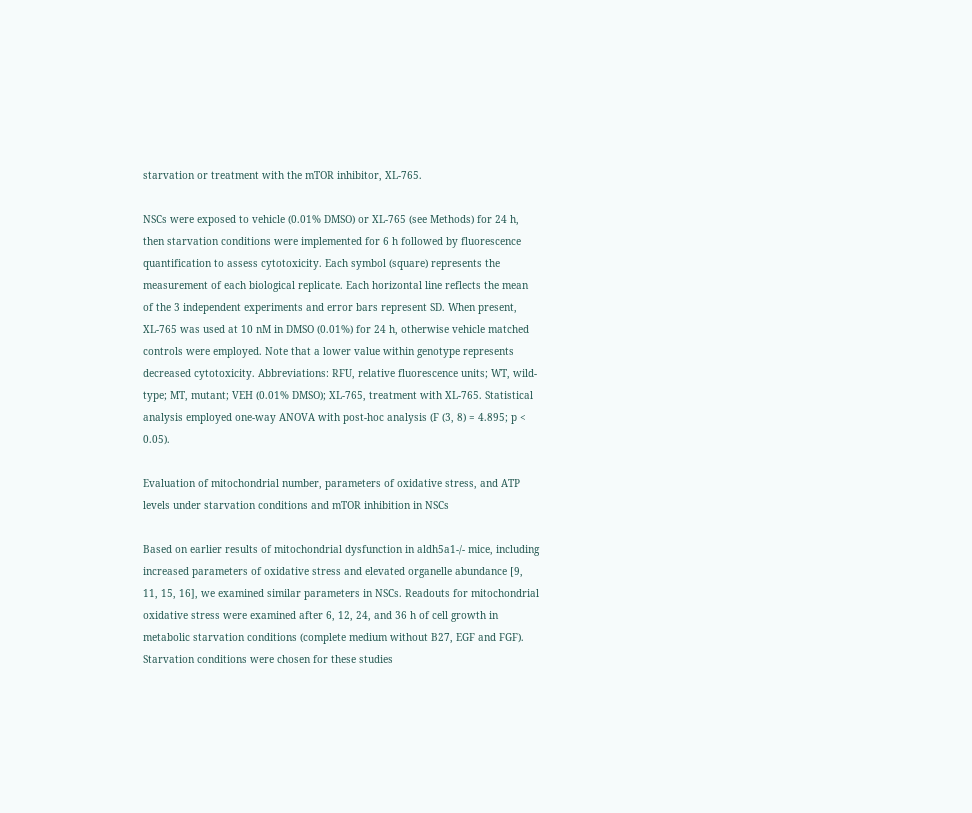starvation or treatment with the mTOR inhibitor, XL-765.

NSCs were exposed to vehicle (0.01% DMSO) or XL-765 (see Methods) for 24 h, then starvation conditions were implemented for 6 h followed by fluorescence quantification to assess cytotoxicity. Each symbol (square) represents the measurement of each biological replicate. Each horizontal line reflects the mean of the 3 independent experiments and error bars represent SD. When present, XL-765 was used at 10 nM in DMSO (0.01%) for 24 h, otherwise vehicle matched controls were employed. Note that a lower value within genotype represents decreased cytotoxicity. Abbreviations: RFU, relative fluorescence units; WT, wild-type; MT, mutant; VEH (0.01% DMSO); XL-765, treatment with XL-765. Statistical analysis employed one-way ANOVA with post-hoc analysis (F (3, 8) = 4.895; p < 0.05).

Evaluation of mitochondrial number, parameters of oxidative stress, and ATP levels under starvation conditions and mTOR inhibition in NSCs

Based on earlier results of mitochondrial dysfunction in aldh5a1-/- mice, including increased parameters of oxidative stress and elevated organelle abundance [9, 11, 15, 16], we examined similar parameters in NSCs. Readouts for mitochondrial oxidative stress were examined after 6, 12, 24, and 36 h of cell growth in metabolic starvation conditions (complete medium without B27, EGF and FGF). Starvation conditions were chosen for these studies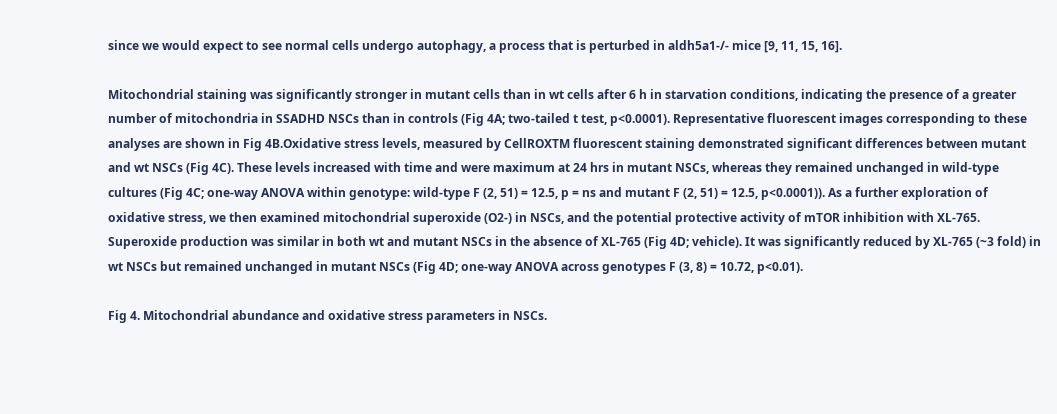since we would expect to see normal cells undergo autophagy, a process that is perturbed in aldh5a1-/- mice [9, 11, 15, 16].

Mitochondrial staining was significantly stronger in mutant cells than in wt cells after 6 h in starvation conditions, indicating the presence of a greater number of mitochondria in SSADHD NSCs than in controls (Fig 4A; two-tailed t test, p<0.0001). Representative fluorescent images corresponding to these analyses are shown in Fig 4B.Oxidative stress levels, measured by CellROXTM fluorescent staining demonstrated significant differences between mutant and wt NSCs (Fig 4C). These levels increased with time and were maximum at 24 hrs in mutant NSCs, whereas they remained unchanged in wild-type cultures (Fig 4C; one-way ANOVA within genotype: wild-type F (2, 51) = 12.5, p = ns and mutant F (2, 51) = 12.5, p<0.0001)). As a further exploration of oxidative stress, we then examined mitochondrial superoxide (O2-) in NSCs, and the potential protective activity of mTOR inhibition with XL-765. Superoxide production was similar in both wt and mutant NSCs in the absence of XL-765 (Fig 4D; vehicle). It was significantly reduced by XL-765 (~3 fold) in wt NSCs but remained unchanged in mutant NSCs (Fig 4D; one-way ANOVA across genotypes F (3, 8) = 10.72, p<0.01).

Fig 4. Mitochondrial abundance and oxidative stress parameters in NSCs.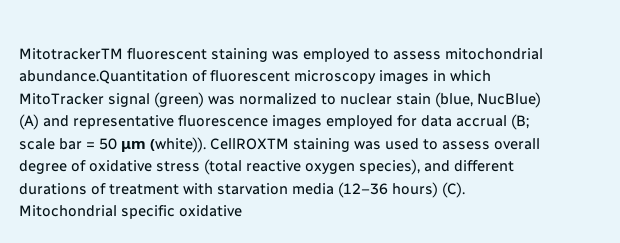MitotrackerTM fluorescent staining was employed to assess mitochondrial abundance.Quantitation of fluorescent microscopy images in which MitoTracker signal (green) was normalized to nuclear stain (blue, NucBlue) (A) and representative fluorescence images employed for data accrual (B; scale bar = 50 μm (white)). CellROXTM staining was used to assess overall degree of oxidative stress (total reactive oxygen species), and different durations of treatment with starvation media (12–36 hours) (C). Mitochondrial specific oxidative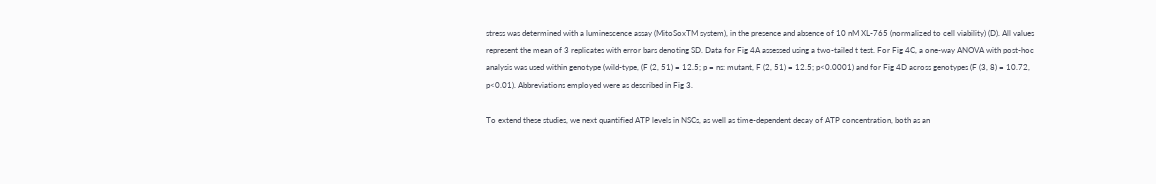stress was determined with a luminescence assay (MitoSoxTM system), in the presence and absence of 10 nM XL-765 (normalized to cell viability) (D). All values represent the mean of 3 replicates with error bars denoting SD. Data for Fig 4A assessed using a two-tailed t test. For Fig 4C, a one-way ANOVA with post-hoc analysis was used within genotype (wild-type, (F (2, 51) = 12.5; p = ns: mutant, F (2, 51) = 12.5; p<0.0001) and for Fig 4D across genotypes (F (3, 8) = 10.72, p<0.01). Abbreviations employed were as described in Fig 3.

To extend these studies, we next quantified ATP levels in NSCs, as well as time-dependent decay of ATP concentration, both as an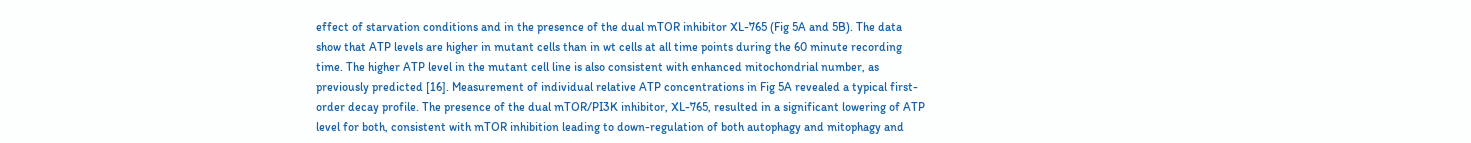effect of starvation conditions and in the presence of the dual mTOR inhibitor XL-765 (Fig 5A and 5B). The data show that ATP levels are higher in mutant cells than in wt cells at all time points during the 60 minute recording time. The higher ATP level in the mutant cell line is also consistent with enhanced mitochondrial number, as previously predicted [16]. Measurement of individual relative ATP concentrations in Fig 5A revealed a typical first-order decay profile. The presence of the dual mTOR/PI3K inhibitor, XL-765, resulted in a significant lowering of ATP level for both, consistent with mTOR inhibition leading to down-regulation of both autophagy and mitophagy and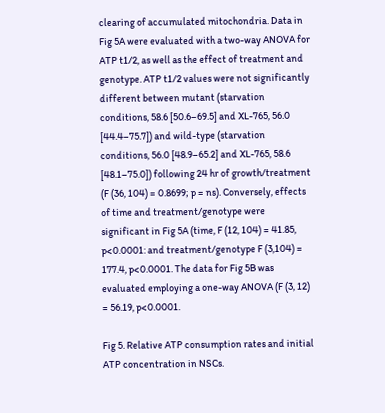clearing of accumulated mitochondria. Data in Fig 5A were evaluated with a two-way ANOVA for ATP t1/2, as well as the effect of treatment and genotype. ATP t1/2 values were not significantly different between mutant (starvation conditions, 58.6 [50.6–69.5] and XL-765, 56.0 [44.4–75.7]) and wild-type (starvation conditions, 56.0 [48.9–65.2] and XL-765, 58.6 [48.1–75.0]) following 24 hr of growth/treatment (F (36, 104) = 0.8699; p = ns). Conversely, effects of time and treatment/genotype were significant in Fig 5A (time, F (12, 104) = 41.85, p<0.0001: and treatment/genotype F (3,104) = 177.4, p<0.0001. The data for Fig 5B was evaluated employing a one-way ANOVA (F (3, 12) = 56.19, p<0.0001.

Fig 5. Relative ATP consumption rates and initial ATP concentration in NSCs.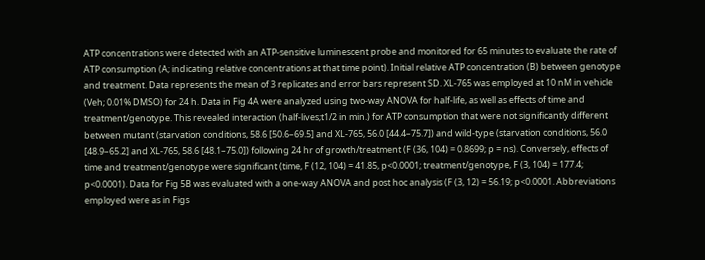ATP concentrations were detected with an ATP-sensitive luminescent probe and monitored for 65 minutes to evaluate the rate of ATP consumption (A; indicating relative concentrations at that time point). Initial relative ATP concentration (B) between genotype and treatment. Data represents the mean of 3 replicates and error bars represent SD. XL-765 was employed at 10 nM in vehicle (Veh; 0.01% DMSO) for 24 h. Data in Fig 4A were analyzed using two-way ANOVA for half-life, as well as effects of time and treatment/genotype. This revealed interaction (half-lives;t1/2 in min.) for ATP consumption that were not significantly different between mutant (starvation conditions, 58.6 [50.6–69.5] and XL-765, 56.0 [44.4–75.7]) and wild-type (starvation conditions, 56.0 [48.9–65.2] and XL-765, 58.6 [48.1–75.0]) following 24 hr of growth/treatment (F (36, 104) = 0.8699; p = ns). Conversely, effects of time and treatment/genotype were significant (time, F (12, 104) = 41.85, p<0.0001; treatment/genotype, F (3, 104) = 177.4; p<0.0001). Data for Fig 5B was evaluated with a one-way ANOVA and post hoc analysis (F (3, 12) = 56.19; p<0.0001. Abbreviations employed were as in Figs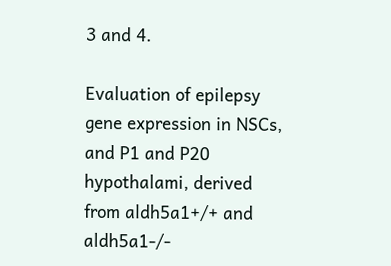3 and 4.

Evaluation of epilepsy gene expression in NSCs, and P1 and P20 hypothalami, derived from aldh5a1+/+ and aldh5a1-/-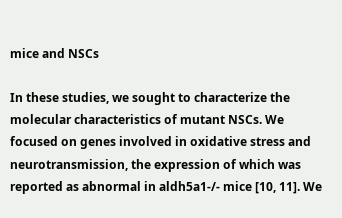mice and NSCs

In these studies, we sought to characterize the molecular characteristics of mutant NSCs. We focused on genes involved in oxidative stress and neurotransmission, the expression of which was reported as abnormal in aldh5a1-/- mice [10, 11]. We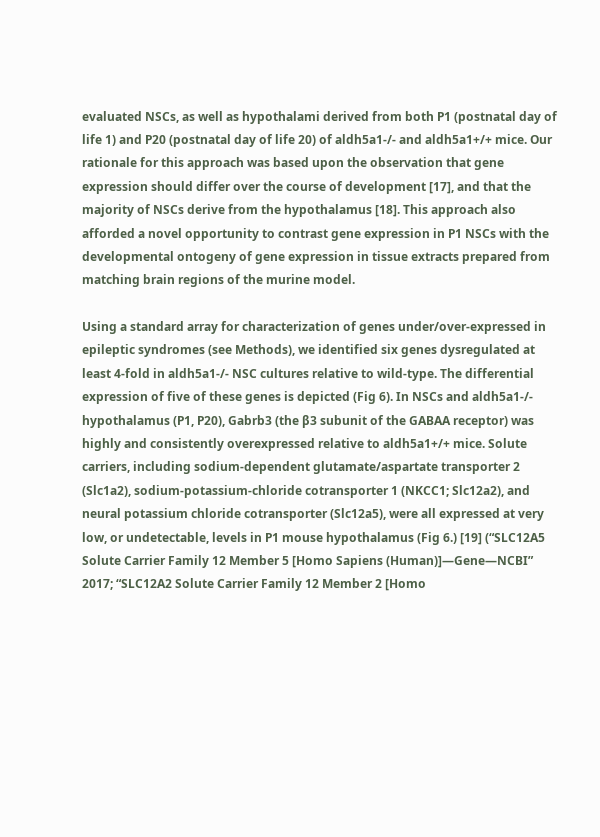evaluated NSCs, as well as hypothalami derived from both P1 (postnatal day of life 1) and P20 (postnatal day of life 20) of aldh5a1-/- and aldh5a1+/+ mice. Our rationale for this approach was based upon the observation that gene expression should differ over the course of development [17], and that the majority of NSCs derive from the hypothalamus [18]. This approach also afforded a novel opportunity to contrast gene expression in P1 NSCs with the developmental ontogeny of gene expression in tissue extracts prepared from matching brain regions of the murine model.

Using a standard array for characterization of genes under/over-expressed in epileptic syndromes (see Methods), we identified six genes dysregulated at least 4-fold in aldh5a1-/- NSC cultures relative to wild-type. The differential expression of five of these genes is depicted (Fig 6). In NSCs and aldh5a1-/- hypothalamus (P1, P20), Gabrb3 (the β3 subunit of the GABAA receptor) was highly and consistently overexpressed relative to aldh5a1+/+ mice. Solute carriers, including sodium-dependent glutamate/aspartate transporter 2 (Slc1a2), sodium-potassium-chloride cotransporter 1 (NKCC1; Slc12a2), and neural potassium chloride cotransporter (Slc12a5), were all expressed at very low, or undetectable, levels in P1 mouse hypothalamus (Fig 6.) [19] (“SLC12A5 Solute Carrier Family 12 Member 5 [Homo Sapiens (Human)]—Gene—NCBI” 2017; “SLC12A2 Solute Carrier Family 12 Member 2 [Homo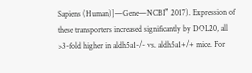Sapiens (Human)]—Gene—NCBI” 2017). Expression of these transporters increased significantly by DOL20, all >3-fold higher in aldh5a1-/- vs. aldh5a1+/+ mice. For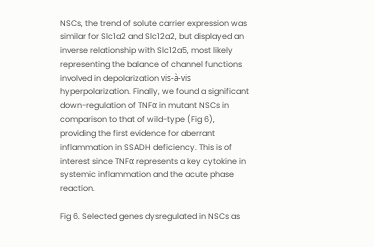NSCs, the trend of solute carrier expression was similar for Slc1a2 and Slc12a2, but displayed an inverse relationship with Slc12a5, most likely representing the balance of channel functions involved in depolarization vis-à-vis hyperpolarization. Finally, we found a significant down-regulation of TNFα in mutant NSCs in comparison to that of wild-type (Fig 6), providing the first evidence for aberrant inflammation in SSADH deficiency. This is of interest since TNFα represents a key cytokine in systemic inflammation and the acute phase reaction.

Fig 6. Selected genes dysregulated in NSCs as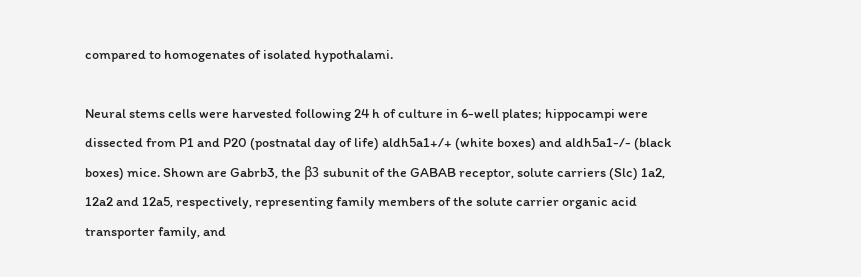compared to homogenates of isolated hypothalami.

Neural stems cells were harvested following 24 h of culture in 6-well plates; hippocampi were dissected from P1 and P20 (postnatal day of life) aldh5a1+/+ (white boxes) and aldh5a1-/- (black boxes) mice. Shown are Gabrb3, the β3 subunit of the GABAB receptor, solute carriers (Slc) 1a2, 12a2 and 12a5, respectively, representing family members of the solute carrier organic acid transporter family, and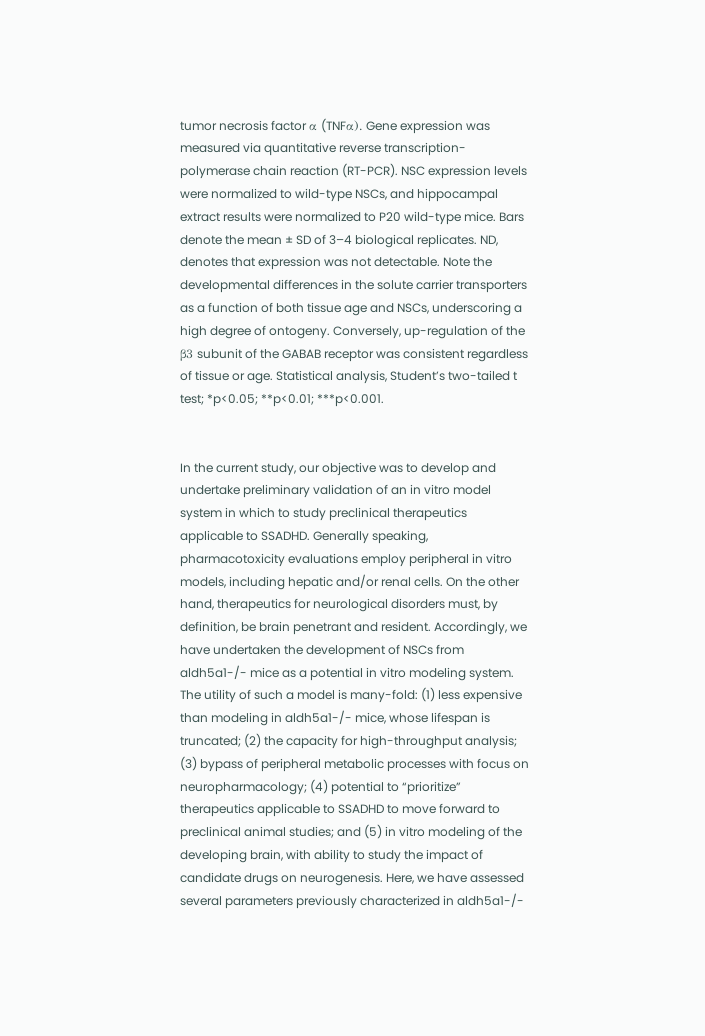tumor necrosis factor α (TNFα). Gene expression was measured via quantitative reverse transcription-polymerase chain reaction (RT-PCR). NSC expression levels were normalized to wild-type NSCs, and hippocampal extract results were normalized to P20 wild-type mice. Bars denote the mean ± SD of 3–4 biological replicates. ND, denotes that expression was not detectable. Note the developmental differences in the solute carrier transporters as a function of both tissue age and NSCs, underscoring a high degree of ontogeny. Conversely, up-regulation of the β3 subunit of the GABAB receptor was consistent regardless of tissue or age. Statistical analysis, Student’s two-tailed t test; *p<0.05; **p<0.01; ***p<0.001.


In the current study, our objective was to develop and undertake preliminary validation of an in vitro model system in which to study preclinical therapeutics applicable to SSADHD. Generally speaking, pharmacotoxicity evaluations employ peripheral in vitro models, including hepatic and/or renal cells. On the other hand, therapeutics for neurological disorders must, by definition, be brain penetrant and resident. Accordingly, we have undertaken the development of NSCs from aldh5a1-/- mice as a potential in vitro modeling system. The utility of such a model is many-fold: (1) less expensive than modeling in aldh5a1-/- mice, whose lifespan is truncated; (2) the capacity for high-throughput analysis; (3) bypass of peripheral metabolic processes with focus on neuropharmacology; (4) potential to “prioritize” therapeutics applicable to SSADHD to move forward to preclinical animal studies; and (5) in vitro modeling of the developing brain, with ability to study the impact of candidate drugs on neurogenesis. Here, we have assessed several parameters previously characterized in aldh5a1-/-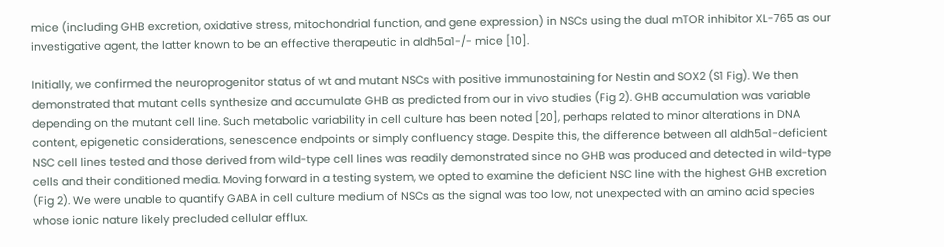mice (including GHB excretion, oxidative stress, mitochondrial function, and gene expression) in NSCs using the dual mTOR inhibitor XL-765 as our investigative agent, the latter known to be an effective therapeutic in aldh5a1-/- mice [10].

Initially, we confirmed the neuroprogenitor status of wt and mutant NSCs with positive immunostaining for Nestin and SOX2 (S1 Fig). We then demonstrated that mutant cells synthesize and accumulate GHB as predicted from our in vivo studies (Fig 2). GHB accumulation was variable depending on the mutant cell line. Such metabolic variability in cell culture has been noted [20], perhaps related to minor alterations in DNA content, epigenetic considerations, senescence endpoints or simply confluency stage. Despite this, the difference between all aldh5a1-deficient NSC cell lines tested and those derived from wild-type cell lines was readily demonstrated since no GHB was produced and detected in wild-type cells and their conditioned media. Moving forward in a testing system, we opted to examine the deficient NSC line with the highest GHB excretion (Fig 2). We were unable to quantify GABA in cell culture medium of NSCs as the signal was too low, not unexpected with an amino acid species whose ionic nature likely precluded cellular efflux.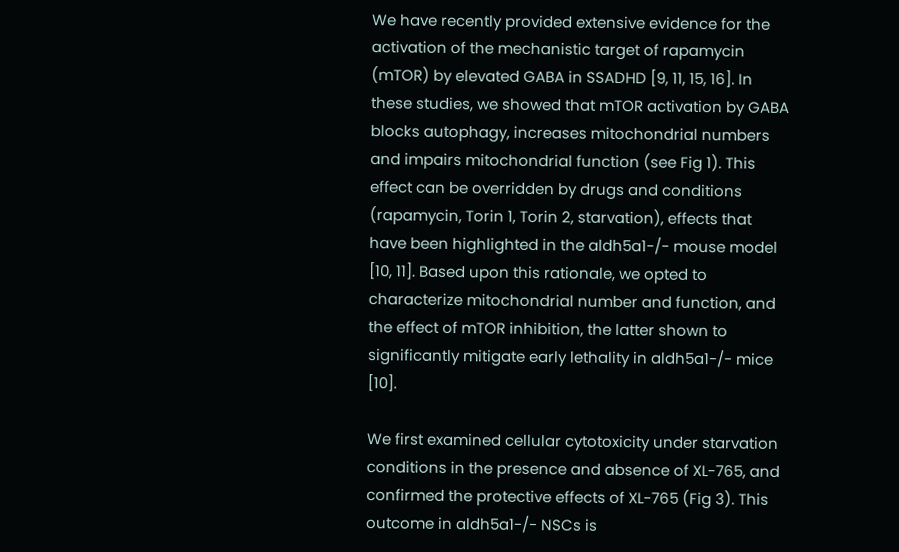We have recently provided extensive evidence for the activation of the mechanistic target of rapamycin (mTOR) by elevated GABA in SSADHD [9, 11, 15, 16]. In these studies, we showed that mTOR activation by GABA blocks autophagy, increases mitochondrial numbers and impairs mitochondrial function (see Fig 1). This effect can be overridden by drugs and conditions (rapamycin, Torin 1, Torin 2, starvation), effects that have been highlighted in the aldh5a1-/- mouse model [10, 11]. Based upon this rationale, we opted to characterize mitochondrial number and function, and the effect of mTOR inhibition, the latter shown to significantly mitigate early lethality in aldh5a1-/- mice [10].

We first examined cellular cytotoxicity under starvation conditions in the presence and absence of XL-765, and confirmed the protective effects of XL-765 (Fig 3). This outcome in aldh5a1-/- NSCs is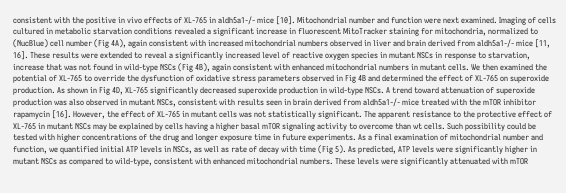consistent with the positive in vivo effects of XL-765 in aldh5a1-/- mice [10]. Mitochondrial number and function were next examined. Imaging of cells cultured in metabolic starvation conditions revealed a significant increase in fluorescent MitoTracker staining for mitochondria, normalized to (NucBlue) cell number (Fig 4A), again consistent with increased mitochondrial numbers observed in liver and brain derived from aldh5a1-/- mice [11, 16]. These results were extended to reveal a significantly increased level of reactive oxygen species in mutant NSCs in response to starvation, increase that was not found in wild-type NSCs (Fig 4B), again consistent with enhanced mitochondrial numbers in mutant cells. We then examined the potential of XL-765 to override the dysfunction of oxidative stress parameters observed in Fig 4B and determined the effect of XL-765 on superoxide production. As shown in Fig 4D, XL-765 significantly decreased superoxide production in wild-type NSCs. A trend toward attenuation of superoxide production was also observed in mutant NSCs, consistent with results seen in brain derived from aldh5a1-/- mice treated with the mTOR inhibitor rapamycin [16]. However, the effect of XL-765 in mutant cells was not statistically significant. The apparent resistance to the protective effect of XL-765 in mutant NSCs may be explained by cells having a higher basal mTOR signaling activity to overcome than wt cells. Such possibility could be tested with higher concentrations of the drug and longer exposure time in future experiments. As a final examination of mitochondrial number and function, we quantified initial ATP levels in NSCs, as well as rate of decay with time (Fig 5). As predicted, ATP levels were significantly higher in mutant NSCs as compared to wild-type, consistent with enhanced mitochondrial numbers. These levels were significantly attenuated with mTOR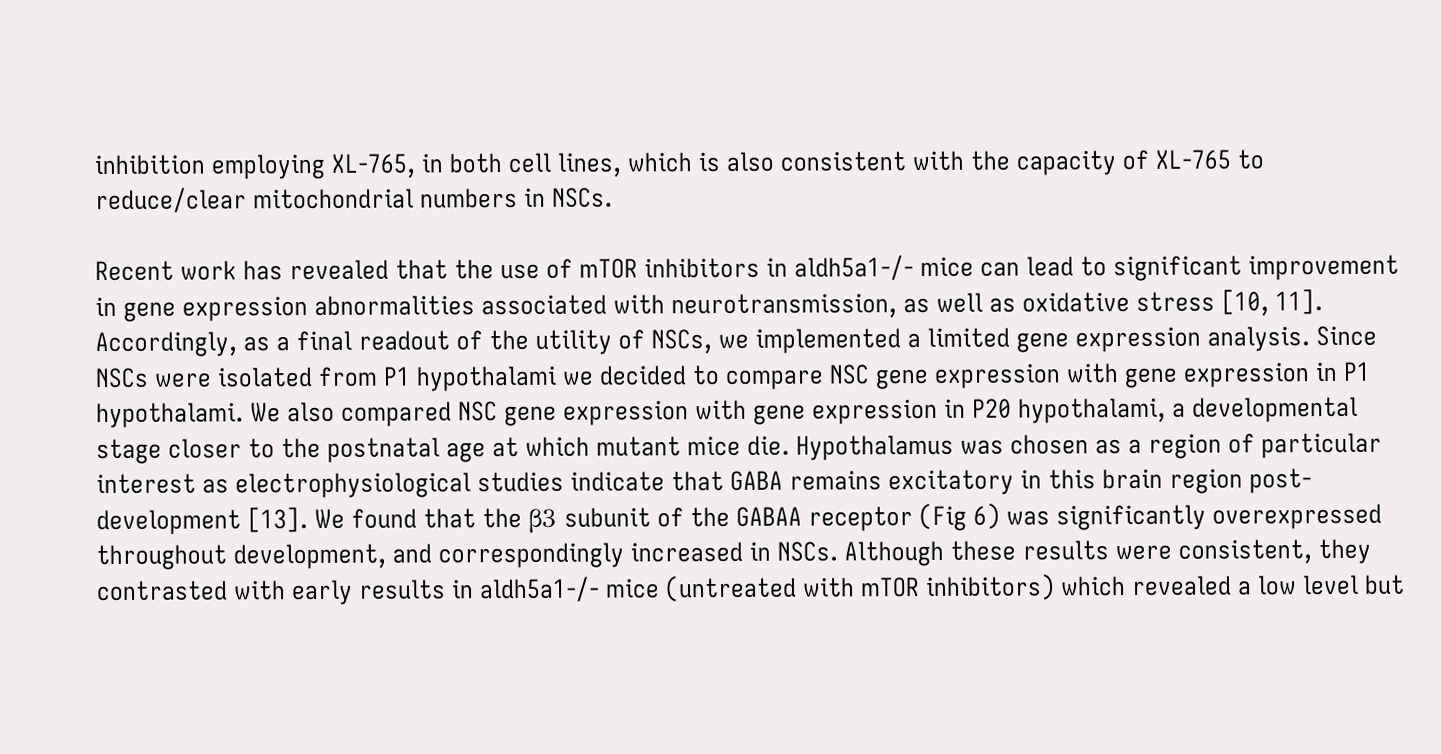inhibition employing XL-765, in both cell lines, which is also consistent with the capacity of XL-765 to reduce/clear mitochondrial numbers in NSCs.

Recent work has revealed that the use of mTOR inhibitors in aldh5a1-/- mice can lead to significant improvement in gene expression abnormalities associated with neurotransmission, as well as oxidative stress [10, 11]. Accordingly, as a final readout of the utility of NSCs, we implemented a limited gene expression analysis. Since NSCs were isolated from P1 hypothalami we decided to compare NSC gene expression with gene expression in P1 hypothalami. We also compared NSC gene expression with gene expression in P20 hypothalami, a developmental stage closer to the postnatal age at which mutant mice die. Hypothalamus was chosen as a region of particular interest as electrophysiological studies indicate that GABA remains excitatory in this brain region post-development [13]. We found that the β3 subunit of the GABAA receptor (Fig 6) was significantly overexpressed throughout development, and correspondingly increased in NSCs. Although these results were consistent, they contrasted with early results in aldh5a1-/- mice (untreated with mTOR inhibitors) which revealed a low level but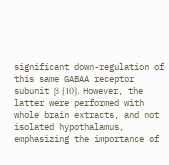significant down-regulation of this same GABAA receptor subunit β [10]. However, the latter were performed with whole brain extracts, and not isolated hypothalamus, emphasizing the importance of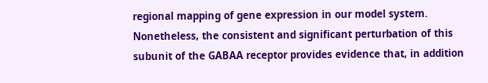regional mapping of gene expression in our model system. Nonetheless, the consistent and significant perturbation of this subunit of the GABAA receptor provides evidence that, in addition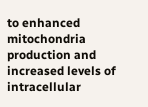to enhanced mitochondria production and increased levels of intracellular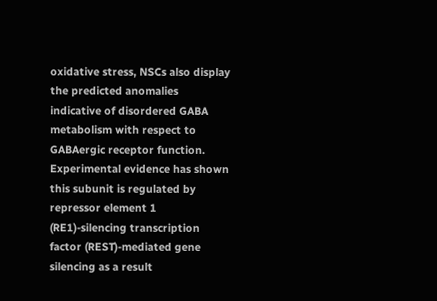oxidative stress, NSCs also display the predicted anomalies indicative of disordered GABA metabolism with respect to GABAergic receptor function. Experimental evidence has shown this subunit is regulated by repressor element 1 (RE1)-silencing transcription factor (REST)-mediated gene silencing as a result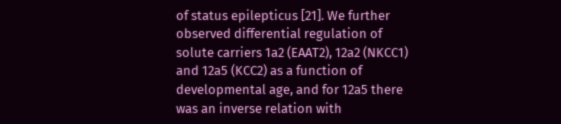of status epilepticus [21]. We further observed differential regulation of solute carriers 1a2 (EAAT2), 12a2 (NKCC1) and 12a5 (KCC2) as a function of developmental age, and for 12a5 there was an inverse relation with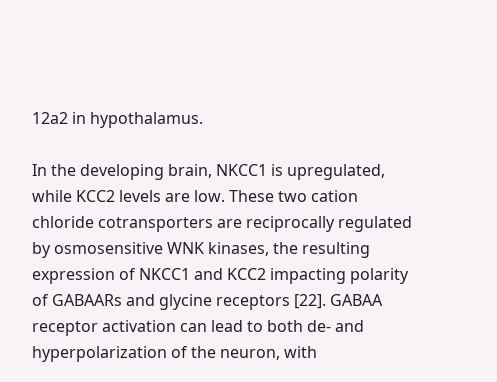12a2 in hypothalamus.

In the developing brain, NKCC1 is upregulated, while KCC2 levels are low. These two cation chloride cotransporters are reciprocally regulated by osmosensitive WNK kinases, the resulting expression of NKCC1 and KCC2 impacting polarity of GABAARs and glycine receptors [22]. GABAA receptor activation can lead to both de- and hyperpolarization of the neuron, with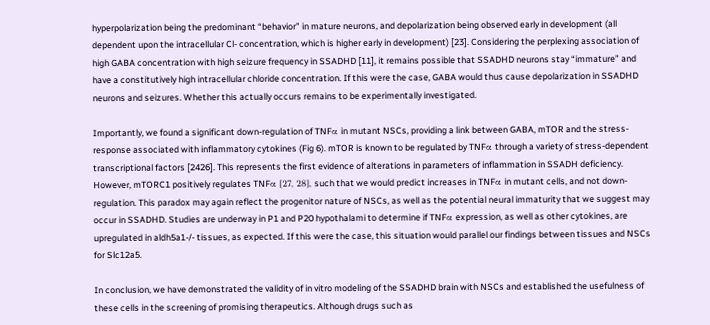hyperpolarization being the predominant “behavior” in mature neurons, and depolarization being observed early in development (all dependent upon the intracellular Cl- concentration, which is higher early in development) [23]. Considering the perplexing association of high GABA concentration with high seizure frequency in SSADHD [11], it remains possible that SSADHD neurons stay “immature” and have a constitutively high intracellular chloride concentration. If this were the case, GABA would thus cause depolarization in SSADHD neurons and seizures. Whether this actually occurs remains to be experimentally investigated.

Importantly, we found a significant down-regulation of TNFα in mutant NSCs, providing a link between GABA, mTOR and the stress-response associated with inflammatory cytokines (Fig 6). mTOR is known to be regulated by TNFα through a variety of stress-dependent transcriptional factors [2426]. This represents the first evidence of alterations in parameters of inflammation in SSADH deficiency. However, mTORC1 positively regulates TNFα [27, 28], such that we would predict increases in TNFα in mutant cells, and not down-regulation. This paradox may again reflect the progenitor nature of NSCs, as well as the potential neural immaturity that we suggest may occur in SSADHD. Studies are underway in P1 and P20 hypothalami to determine if TNFα expression, as well as other cytokines, are upregulated in aldh5a1-/- tissues, as expected. If this were the case, this situation would parallel our findings between tissues and NSCs for Slc12a5.

In conclusion, we have demonstrated the validity of in vitro modeling of the SSADHD brain with NSCs and established the usefulness of these cells in the screening of promising therapeutics. Although drugs such as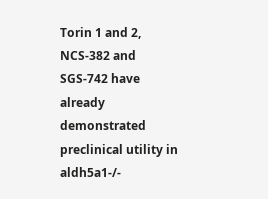Torin 1 and 2, NCS-382 and SGS-742 have already demonstrated preclinical utility in aldh5a1-/-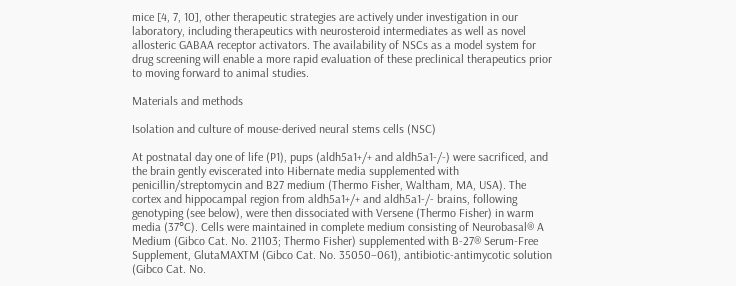mice [4, 7, 10], other therapeutic strategies are actively under investigation in our laboratory, including therapeutics with neurosteroid intermediates as well as novel allosteric GABAA receptor activators. The availability of NSCs as a model system for drug screening will enable a more rapid evaluation of these preclinical therapeutics prior to moving forward to animal studies.

Materials and methods

Isolation and culture of mouse-derived neural stems cells (NSC)

At postnatal day one of life (P1), pups (aldh5a1+/+ and aldh5a1-/-) were sacrificed, and the brain gently eviscerated into Hibernate media supplemented with penicillin/streptomycin and B27 medium (Thermo Fisher, Waltham, MA, USA). The cortex and hippocampal region from aldh5a1+/+ and aldh5a1-/- brains, following genotyping (see below), were then dissociated with Versene (Thermo Fisher) in warm media (37°C). Cells were maintained in complete medium consisting of Neurobasal® A Medium (Gibco Cat. No. 21103; Thermo Fisher) supplemented with B-27® Serum-Free Supplement, GlutaMAXTM (Gibco Cat. No. 35050–061), antibiotic-antimycotic solution (Gibco Cat. No.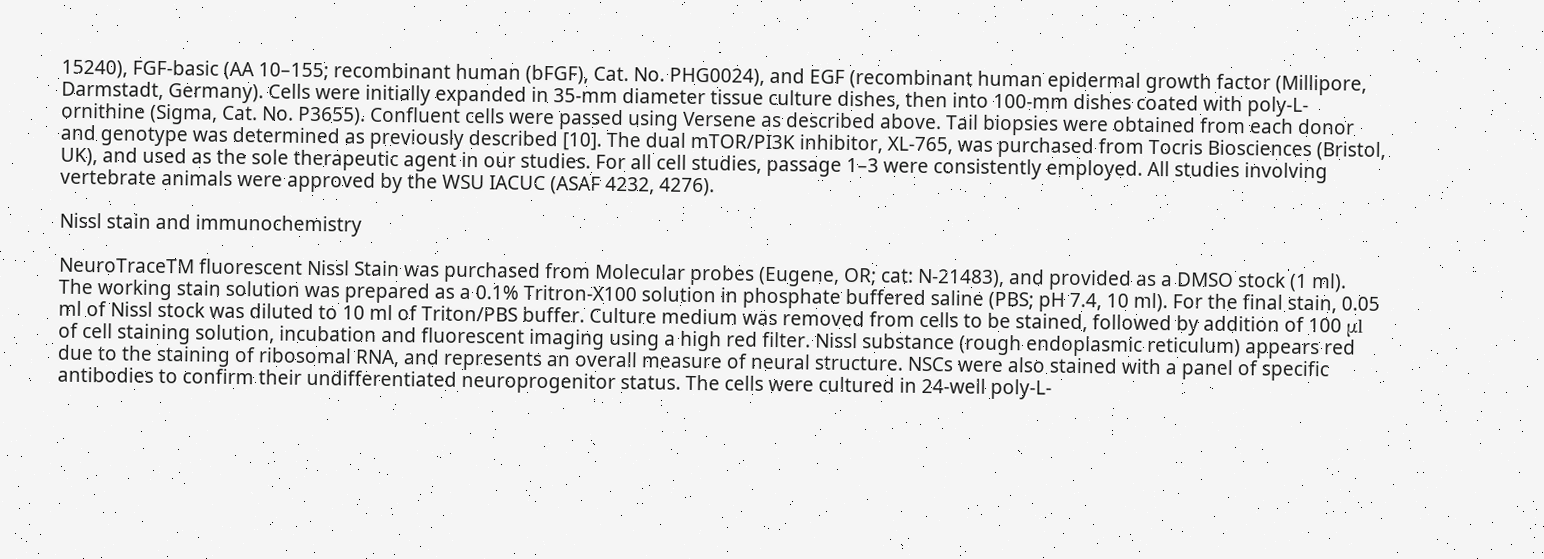15240), FGF-basic (AA 10–155; recombinant human (bFGF), Cat. No. PHG0024), and EGF (recombinant human epidermal growth factor (Millipore, Darmstadt, Germany). Cells were initially expanded in 35-mm diameter tissue culture dishes, then into 100-mm dishes coated with poly-L-ornithine (Sigma, Cat. No. P3655). Confluent cells were passed using Versene as described above. Tail biopsies were obtained from each donor and genotype was determined as previously described [10]. The dual mTOR/PI3K inhibitor, XL-765, was purchased from Tocris Biosciences (Bristol, UK), and used as the sole therapeutic agent in our studies. For all cell studies, passage 1–3 were consistently employed. All studies involving vertebrate animals were approved by the WSU IACUC (ASAF 4232, 4276).

Nissl stain and immunochemistry

NeuroTraceTM fluorescent Nissl Stain was purchased from Molecular probes (Eugene, OR; cat: N-21483), and provided as a DMSO stock (1 ml). The working stain solution was prepared as a 0.1% Tritron-X100 solution in phosphate buffered saline (PBS; pH 7.4, 10 ml). For the final stain, 0.05 ml of Nissl stock was diluted to 10 ml of Triton/PBS buffer. Culture medium was removed from cells to be stained, followed by addition of 100 μl of cell staining solution, incubation and fluorescent imaging using a high red filter. Nissl substance (rough endoplasmic reticulum) appears red due to the staining of ribosomal RNA, and represents an overall measure of neural structure. NSCs were also stained with a panel of specific antibodies to confirm their undifferentiated neuroprogenitor status. The cells were cultured in 24-well poly-L-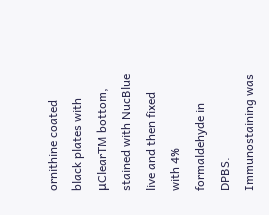ornithine coated black plates with μClearTM bottom, stained with NucBlue live and then fixed with 4% formaldehyde in DPBS. Immunostaining was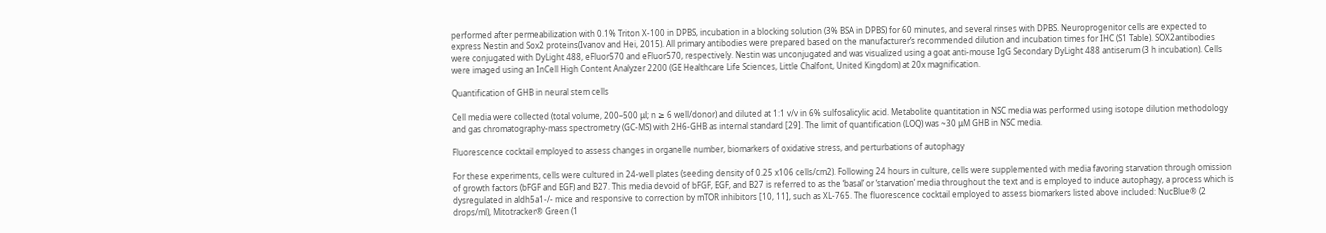performed after permeabilization with 0.1% Triton X-100 in DPBS, incubation in a blocking solution (3% BSA in DPBS) for 60 minutes, and several rinses with DPBS. Neuroprogenitor cells are expected to express Nestin and Sox2 proteins(Ivanov and Hei, 2015). All primary antibodies were prepared based on the manufacturer’s recommended dilution and incubation times for IHC (S1 Table). SOX2antibodies were conjugated with DyLight 488, eFluor570 and eFluor570, respectively. Nestin was unconjugated and was visualized using a goat anti-mouse IgG Secondary DyLight 488 antiserum (3 h incubation). Cells were imaged using an InCell High Content Analyzer 2200 (GE Healthcare Life Sciences, Little Chalfont, United Kingdom) at 20x magnification.

Quantification of GHB in neural stem cells

Cell media were collected (total volume, 200–500 μl; n ≥ 6 well/donor) and diluted at 1:1 v/v in 6% sulfosalicylic acid. Metabolite quantitation in NSC media was performed using isotope dilution methodology and gas chromatography-mass spectrometry (GC-MS) with 2H6-GHB as internal standard [29]. The limit of quantification (LOQ) was ~30 μM GHB in NSC media.

Fluorescence cocktail employed to assess changes in organelle number, biomarkers of oxidative stress, and perturbations of autophagy

For these experiments, cells were cultured in 24-well plates (seeding density of 0.25 x106 cells/cm2). Following 24 hours in culture, cells were supplemented with media favoring starvation through omission of growth factors (bFGF and EGF) and B27. This media devoid of bFGF, EGF, and B27 is referred to as the ‘basal’ or ‘starvation’ media throughout the text and is employed to induce autophagy, a process which is dysregulated in aldh5a1-/- mice and responsive to correction by mTOR inhibitors [10, 11], such as XL-765. The fluorescence cocktail employed to assess biomarkers listed above included: NucBlue® (2 drops/ml), Mitotracker® Green (1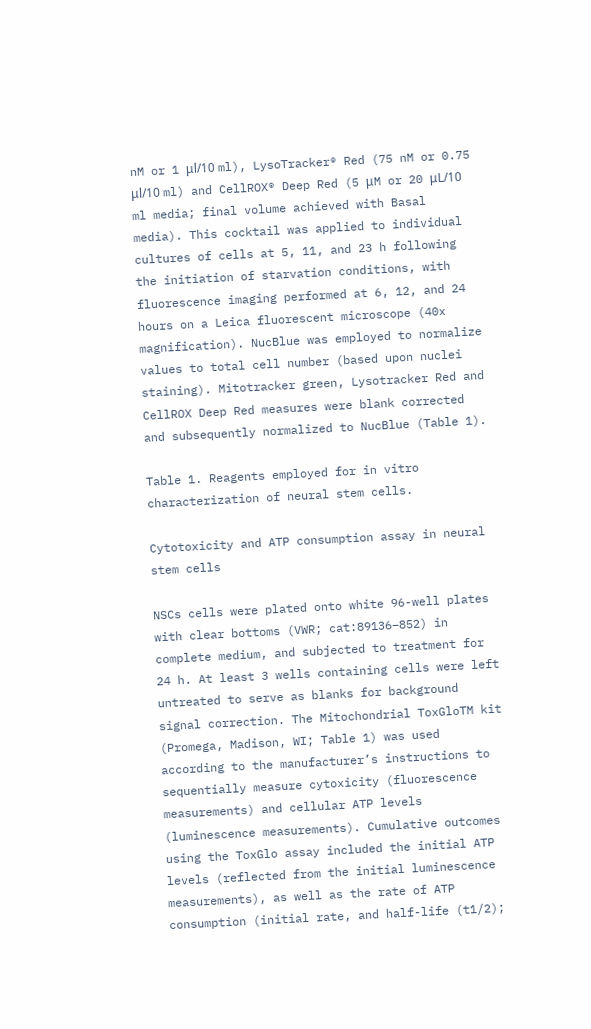nM or 1 μl/10 ml), LysoTracker® Red (75 nM or 0.75 μl/10 ml) and CellROX® Deep Red (5 μM or 20 μL/10 ml media; final volume achieved with Basal media). This cocktail was applied to individual cultures of cells at 5, 11, and 23 h following the initiation of starvation conditions, with fluorescence imaging performed at 6, 12, and 24 hours on a Leica fluorescent microscope (40x magnification). NucBlue was employed to normalize values to total cell number (based upon nuclei staining). Mitotracker green, Lysotracker Red and CellROX Deep Red measures were blank corrected and subsequently normalized to NucBlue (Table 1).

Table 1. Reagents employed for in vitro characterization of neural stem cells.

Cytotoxicity and ATP consumption assay in neural stem cells

NSCs cells were plated onto white 96-well plates with clear bottoms (VWR; cat:89136–852) in complete medium, and subjected to treatment for 24 h. At least 3 wells containing cells were left untreated to serve as blanks for background signal correction. The Mitochondrial ToxGloTM kit (Promega, Madison, WI; Table 1) was used according to the manufacturer’s instructions to sequentially measure cytoxicity (fluorescence measurements) and cellular ATP levels (luminescence measurements). Cumulative outcomes using the ToxGlo assay included the initial ATP levels (reflected from the initial luminescence measurements), as well as the rate of ATP consumption (initial rate, and half-life (t1/2);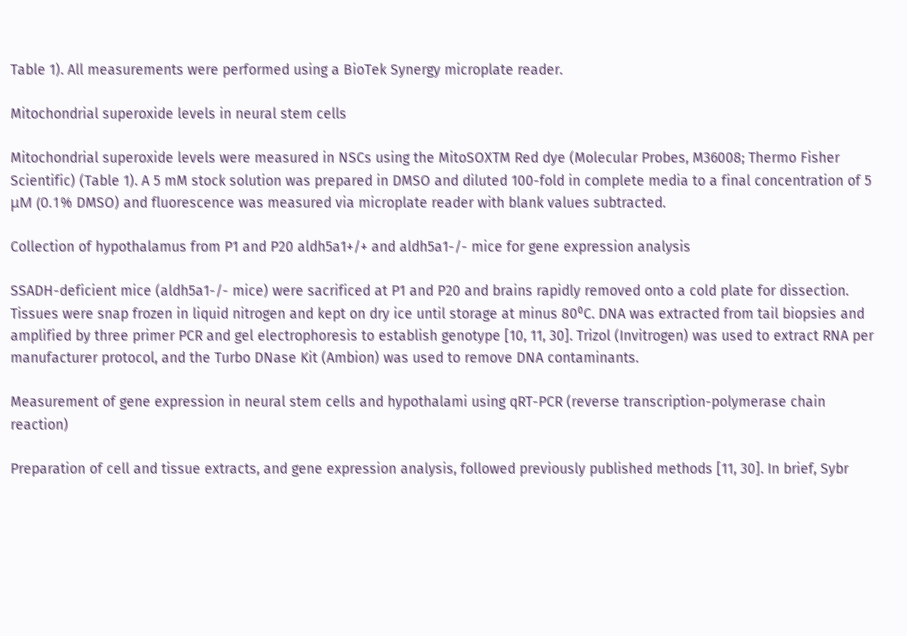Table 1). All measurements were performed using a BioTek Synergy microplate reader.

Mitochondrial superoxide levels in neural stem cells

Mitochondrial superoxide levels were measured in NSCs using the MitoSOXTM Red dye (Molecular Probes, M36008; Thermo Fisher Scientific) (Table 1). A 5 mM stock solution was prepared in DMSO and diluted 100-fold in complete media to a final concentration of 5 μM (0.1% DMSO) and fluorescence was measured via microplate reader with blank values subtracted.

Collection of hypothalamus from P1 and P20 aldh5a1+/+ and aldh5a1-/- mice for gene expression analysis

SSADH-deficient mice (aldh5a1-/- mice) were sacrificed at P1 and P20 and brains rapidly removed onto a cold plate for dissection. Tissues were snap frozen in liquid nitrogen and kept on dry ice until storage at minus 80⁰C. DNA was extracted from tail biopsies and amplified by three primer PCR and gel electrophoresis to establish genotype [10, 11, 30]. Trizol (Invitrogen) was used to extract RNA per manufacturer protocol, and the Turbo DNase Kit (Ambion) was used to remove DNA contaminants.

Measurement of gene expression in neural stem cells and hypothalami using qRT-PCR (reverse transcription-polymerase chain reaction)

Preparation of cell and tissue extracts, and gene expression analysis, followed previously published methods [11, 30]. In brief, Sybr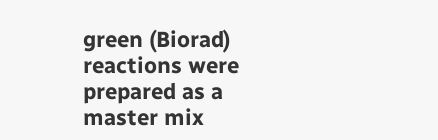green (Biorad) reactions were prepared as a master mix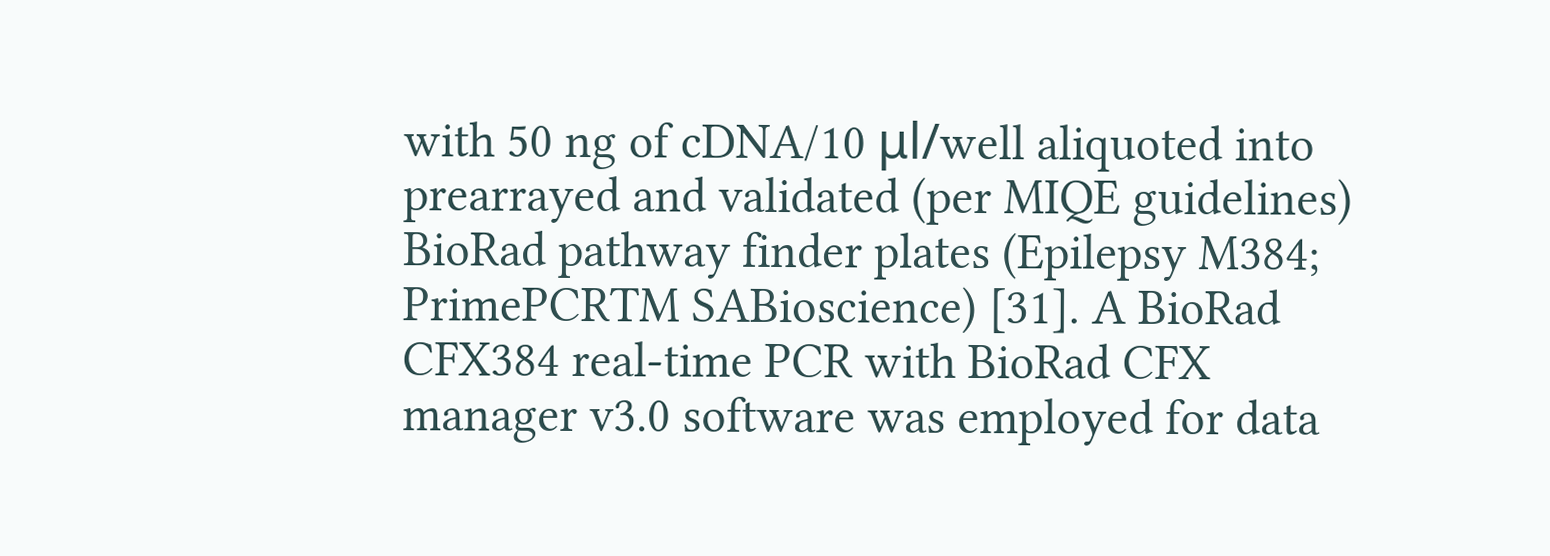with 50 ng of cDNA/10 μl/well aliquoted into prearrayed and validated (per MIQE guidelines) BioRad pathway finder plates (Epilepsy M384; PrimePCRTM SABioscience) [31]. A BioRad CFX384 real-time PCR with BioRad CFX manager v3.0 software was employed for data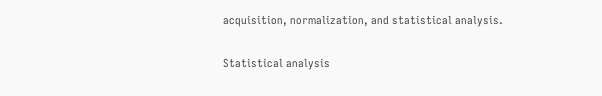acquisition, normalization, and statistical analysis.

Statistical analysis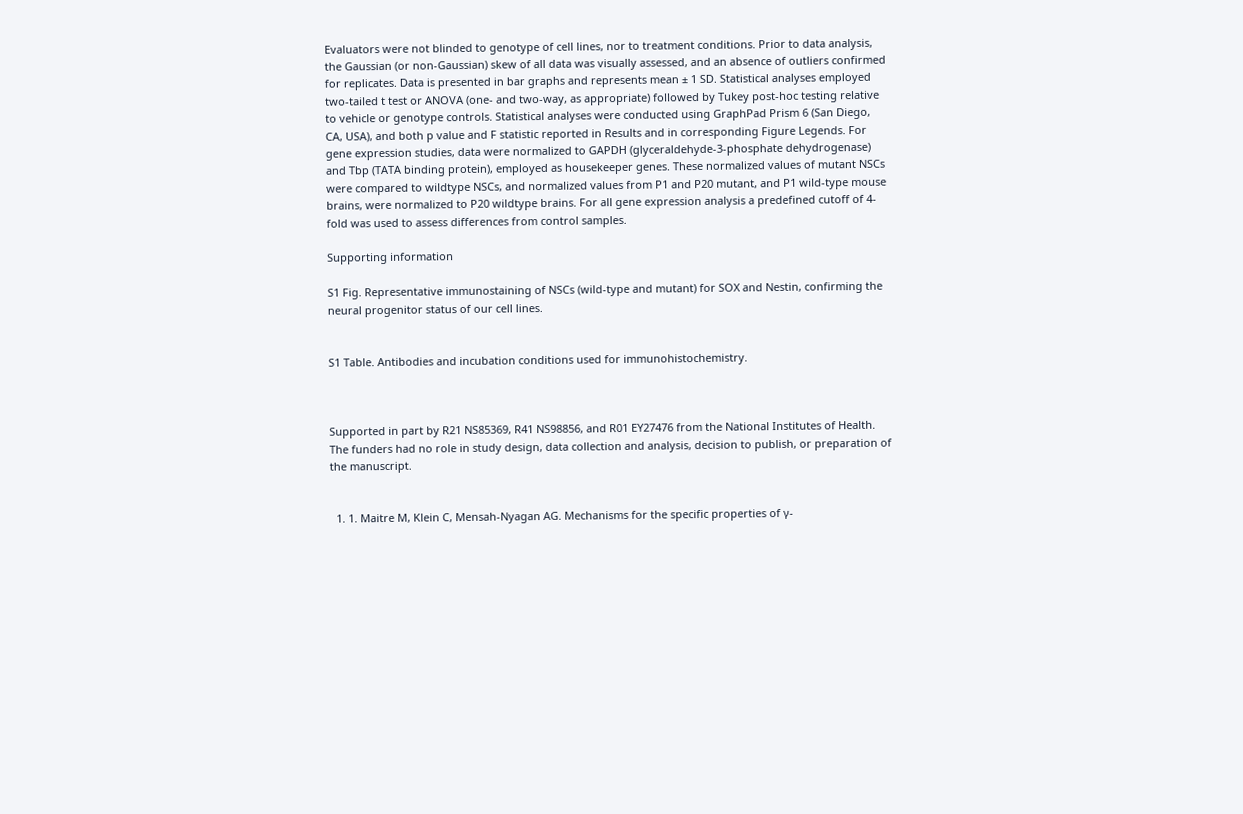Evaluators were not blinded to genotype of cell lines, nor to treatment conditions. Prior to data analysis, the Gaussian (or non-Gaussian) skew of all data was visually assessed, and an absence of outliers confirmed for replicates. Data is presented in bar graphs and represents mean ± 1 SD. Statistical analyses employed two-tailed t test or ANOVA (one- and two-way, as appropriate) followed by Tukey post-hoc testing relative to vehicle or genotype controls. Statistical analyses were conducted using GraphPad Prism 6 (San Diego, CA, USA), and both p value and F statistic reported in Results and in corresponding Figure Legends. For gene expression studies, data were normalized to GAPDH (glyceraldehyde-3-phosphate dehydrogenase) and Tbp (TATA binding protein), employed as housekeeper genes. These normalized values of mutant NSCs were compared to wildtype NSCs, and normalized values from P1 and P20 mutant, and P1 wild-type mouse brains, were normalized to P20 wildtype brains. For all gene expression analysis a predefined cutoff of 4-fold was used to assess differences from control samples.

Supporting information

S1 Fig. Representative immunostaining of NSCs (wild-type and mutant) for SOX and Nestin, confirming the neural progenitor status of our cell lines.


S1 Table. Antibodies and incubation conditions used for immunohistochemistry.



Supported in part by R21 NS85369, R41 NS98856, and R01 EY27476 from the National Institutes of Health. The funders had no role in study design, data collection and analysis, decision to publish, or preparation of the manuscript.


  1. 1. Maitre M, Klein C, Mensah-Nyagan AG. Mechanisms for the specific properties of γ-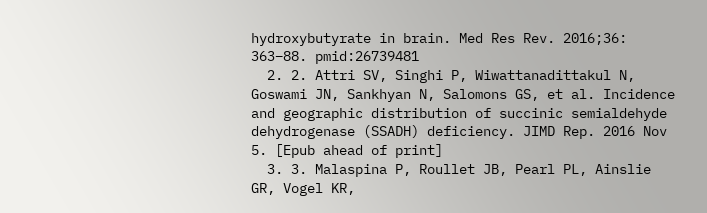hydroxybutyrate in brain. Med Res Rev. 2016;36: 363–88. pmid:26739481
  2. 2. Attri SV, Singhi P, Wiwattanadittakul N, Goswami JN, Sankhyan N, Salomons GS, et al. Incidence and geographic distribution of succinic semialdehyde dehydrogenase (SSADH) deficiency. JIMD Rep. 2016 Nov 5. [Epub ahead of print]
  3. 3. Malaspina P, Roullet JB, Pearl PL, Ainslie GR, Vogel KR,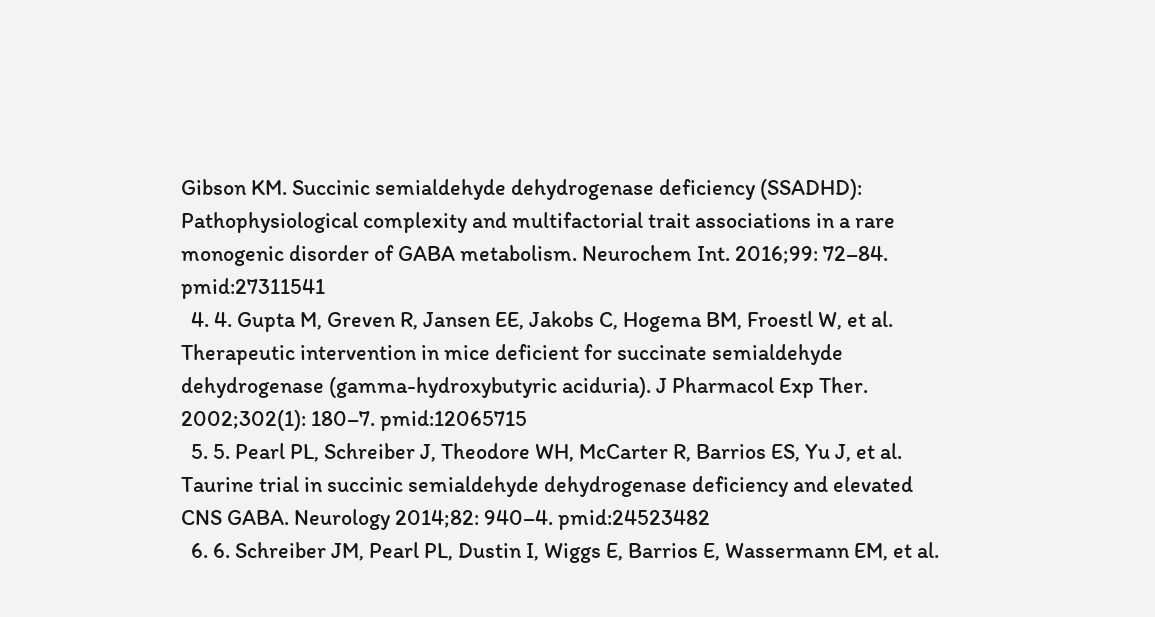Gibson KM. Succinic semialdehyde dehydrogenase deficiency (SSADHD): Pathophysiological complexity and multifactorial trait associations in a rare monogenic disorder of GABA metabolism. Neurochem Int. 2016;99: 72–84. pmid:27311541
  4. 4. Gupta M, Greven R, Jansen EE, Jakobs C, Hogema BM, Froestl W, et al. Therapeutic intervention in mice deficient for succinate semialdehyde dehydrogenase (gamma-hydroxybutyric aciduria). J Pharmacol Exp Ther. 2002;302(1): 180–7. pmid:12065715
  5. 5. Pearl PL, Schreiber J, Theodore WH, McCarter R, Barrios ES, Yu J, et al. Taurine trial in succinic semialdehyde dehydrogenase deficiency and elevated CNS GABA. Neurology 2014;82: 940–4. pmid:24523482
  6. 6. Schreiber JM, Pearl PL, Dustin I, Wiggs E, Barrios E, Wassermann EM, et al.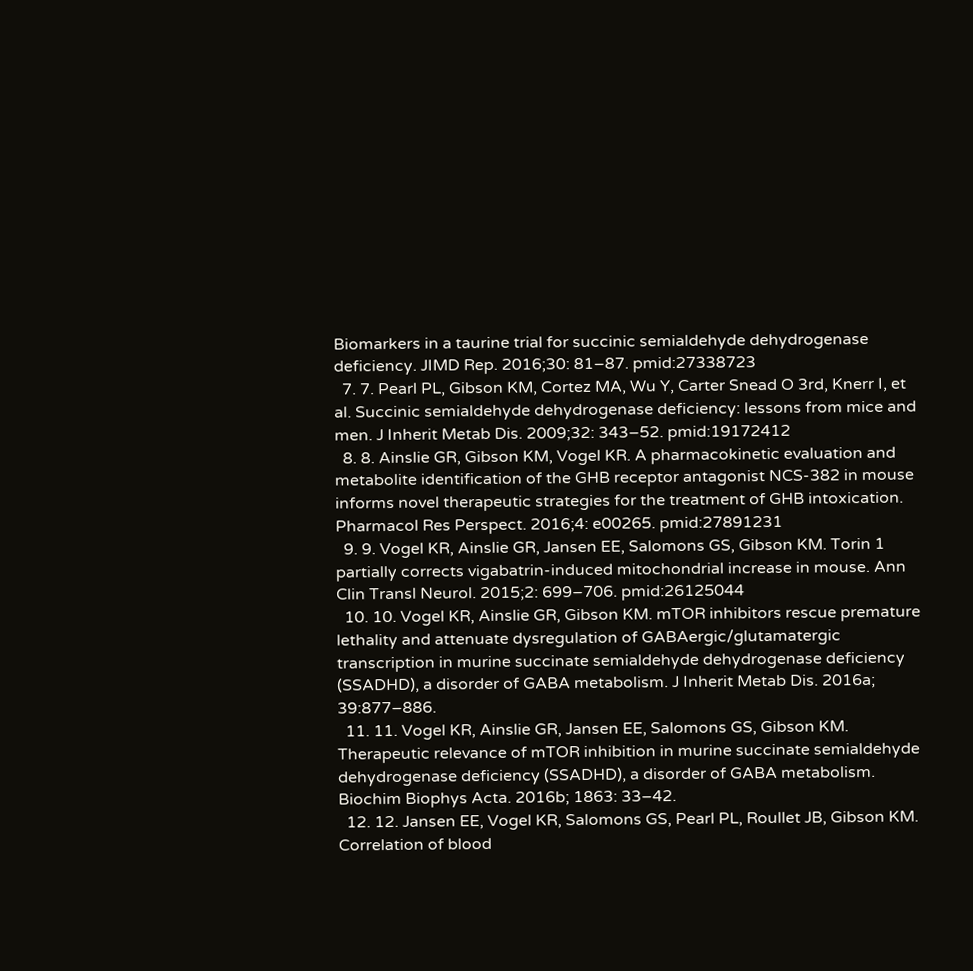Biomarkers in a taurine trial for succinic semialdehyde dehydrogenase deficiency. JIMD Rep. 2016;30: 81–87. pmid:27338723
  7. 7. Pearl PL, Gibson KM, Cortez MA, Wu Y, Carter Snead O 3rd, Knerr I, et al. Succinic semialdehyde dehydrogenase deficiency: lessons from mice and men. J Inherit Metab Dis. 2009;32: 343–52. pmid:19172412
  8. 8. Ainslie GR, Gibson KM, Vogel KR. A pharmacokinetic evaluation and metabolite identification of the GHB receptor antagonist NCS-382 in mouse informs novel therapeutic strategies for the treatment of GHB intoxication. Pharmacol Res Perspect. 2016;4: e00265. pmid:27891231
  9. 9. Vogel KR, Ainslie GR, Jansen EE, Salomons GS, Gibson KM. Torin 1 partially corrects vigabatrin-induced mitochondrial increase in mouse. Ann Clin Transl Neurol. 2015;2: 699–706. pmid:26125044
  10. 10. Vogel KR, Ainslie GR, Gibson KM. mTOR inhibitors rescue premature lethality and attenuate dysregulation of GABAergic/glutamatergic transcription in murine succinate semialdehyde dehydrogenase deficiency (SSADHD), a disorder of GABA metabolism. J Inherit Metab Dis. 2016a; 39:877–886.
  11. 11. Vogel KR, Ainslie GR, Jansen EE, Salomons GS, Gibson KM. Therapeutic relevance of mTOR inhibition in murine succinate semialdehyde dehydrogenase deficiency (SSADHD), a disorder of GABA metabolism. Biochim Biophys Acta. 2016b; 1863: 33–42.
  12. 12. Jansen EE, Vogel KR, Salomons GS, Pearl PL, Roullet JB, Gibson KM. Correlation of blood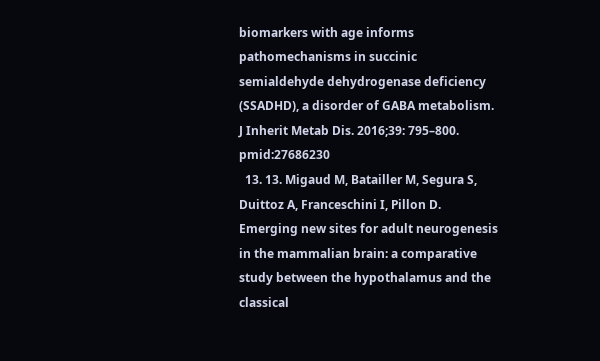biomarkers with age informs pathomechanisms in succinic semialdehyde dehydrogenase deficiency (SSADHD), a disorder of GABA metabolism. J Inherit Metab Dis. 2016;39: 795–800. pmid:27686230
  13. 13. Migaud M, Batailler M, Segura S, Duittoz A, Franceschini I, Pillon D. Emerging new sites for adult neurogenesis in the mammalian brain: a comparative study between the hypothalamus and the classical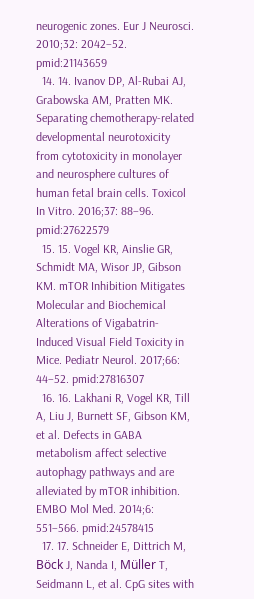neurogenic zones. Eur J Neurosci. 2010;32: 2042–52. pmid:21143659
  14. 14. Ivanov DP, Al-Rubai AJ, Grabowska AM, Pratten MK. Separating chemotherapy-related developmental neurotoxicity from cytotoxicity in monolayer and neurosphere cultures of human fetal brain cells. Toxicol In Vitro. 2016;37: 88–96. pmid:27622579
  15. 15. Vogel KR, Ainslie GR, Schmidt MA, Wisor JP, Gibson KM. mTOR Inhibition Mitigates Molecular and Biochemical Alterations of Vigabatrin-Induced Visual Field Toxicity in Mice. Pediatr Neurol. 2017;66: 44–52. pmid:27816307
  16. 16. Lakhani R, Vogel KR, Till A, Liu J, Burnett SF, Gibson KM, et al. Defects in GABA metabolism affect selective autophagy pathways and are alleviated by mTOR inhibition. EMBO Mol Med. 2014;6: 551–566. pmid:24578415
  17. 17. Schneider E, Dittrich M, Böck J, Nanda I, Müller T, Seidmann L, et al. CpG sites with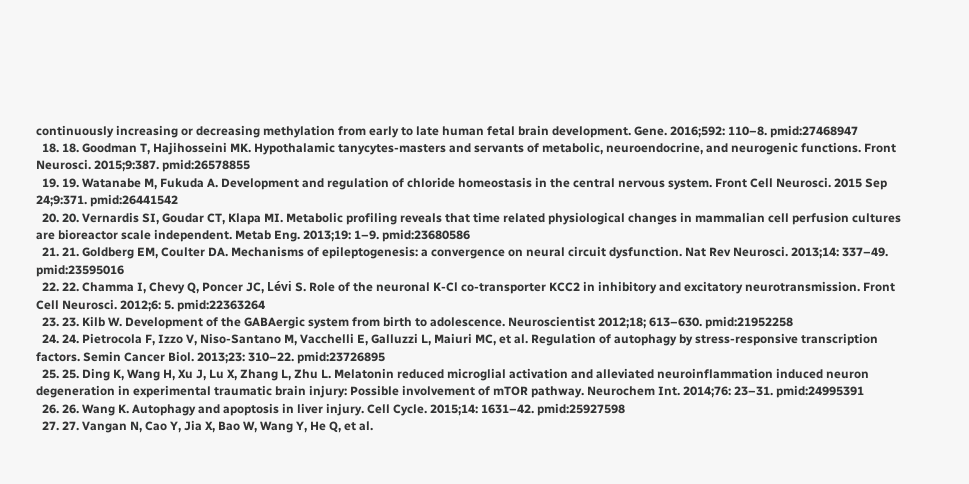continuously increasing or decreasing methylation from early to late human fetal brain development. Gene. 2016;592: 110–8. pmid:27468947
  18. 18. Goodman T, Hajihosseini MK. Hypothalamic tanycytes-masters and servants of metabolic, neuroendocrine, and neurogenic functions. Front Neurosci. 2015;9:387. pmid:26578855
  19. 19. Watanabe M, Fukuda A. Development and regulation of chloride homeostasis in the central nervous system. Front Cell Neurosci. 2015 Sep 24;9:371. pmid:26441542
  20. 20. Vernardis SI, Goudar CT, Klapa MI. Metabolic profiling reveals that time related physiological changes in mammalian cell perfusion cultures are bioreactor scale independent. Metab Eng. 2013;19: 1–9. pmid:23680586
  21. 21. Goldberg EM, Coulter DA. Mechanisms of epileptogenesis: a convergence on neural circuit dysfunction. Nat Rev Neurosci. 2013;14: 337–49. pmid:23595016
  22. 22. Chamma I, Chevy Q, Poncer JC, Lévi S. Role of the neuronal K-Cl co-transporter KCC2 in inhibitory and excitatory neurotransmission. Front Cell Neurosci. 2012;6: 5. pmid:22363264
  23. 23. Kilb W. Development of the GABAergic system from birth to adolescence. Neuroscientist 2012;18; 613–630. pmid:21952258
  24. 24. Pietrocola F, Izzo V, Niso-Santano M, Vacchelli E, Galluzzi L, Maiuri MC, et al. Regulation of autophagy by stress-responsive transcription factors. Semin Cancer Biol. 2013;23: 310–22. pmid:23726895
  25. 25. Ding K, Wang H, Xu J, Lu X, Zhang L, Zhu L. Melatonin reduced microglial activation and alleviated neuroinflammation induced neuron degeneration in experimental traumatic brain injury: Possible involvement of mTOR pathway. Neurochem Int. 2014;76: 23–31. pmid:24995391
  26. 26. Wang K. Autophagy and apoptosis in liver injury. Cell Cycle. 2015;14: 1631–42. pmid:25927598
  27. 27. Vangan N, Cao Y, Jia X, Bao W, Wang Y, He Q, et al.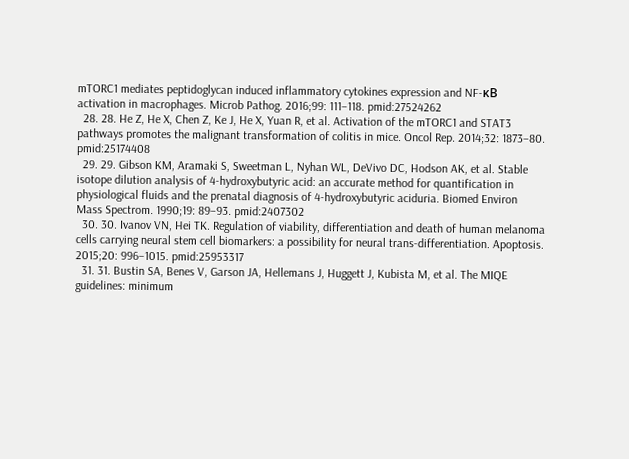mTORC1 mediates peptidoglycan induced inflammatory cytokines expression and NF-κB activation in macrophages. Microb Pathog. 2016;99: 111–118. pmid:27524262
  28. 28. He Z, He X, Chen Z, Ke J, He X, Yuan R, et al. Activation of the mTORC1 and STAT3 pathways promotes the malignant transformation of colitis in mice. Oncol Rep. 2014;32: 1873–80. pmid:25174408
  29. 29. Gibson KM, Aramaki S, Sweetman L, Nyhan WL, DeVivo DC, Hodson AK, et al. Stable isotope dilution analysis of 4-hydroxybutyric acid: an accurate method for quantification in physiological fluids and the prenatal diagnosis of 4-hydroxybutyric aciduria. Biomed Environ Mass Spectrom. 1990;19: 89–93. pmid:2407302
  30. 30. Ivanov VN, Hei TK. Regulation of viability, differentiation and death of human melanoma cells carrying neural stem cell biomarkers: a possibility for neural trans-differentiation. Apoptosis. 2015;20: 996–1015. pmid:25953317
  31. 31. Bustin SA, Benes V, Garson JA, Hellemans J, Huggett J, Kubista M, et al. The MIQE guidelines: minimum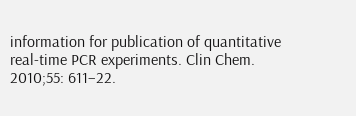information for publication of quantitative real-time PCR experiments. Clin Chem. 2010;55: 611–22.